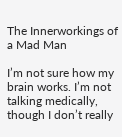The Innerworkings of a Mad Man

I’m not sure how my brain works. I’m not talking medically, though I don’t really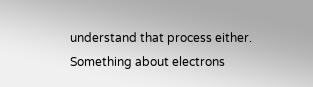understand that process either. Something about electrons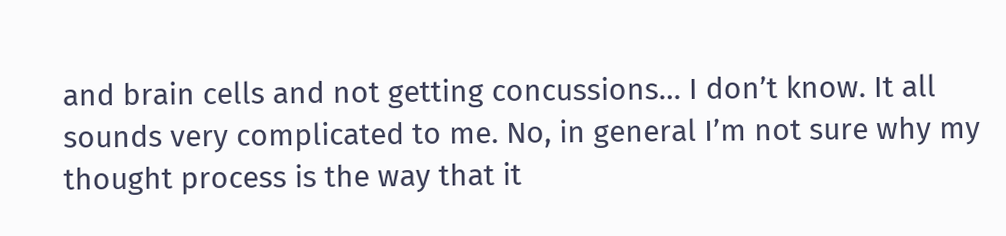and brain cells and not getting concussions… I don’t know. It all sounds very complicated to me. No, in general I’m not sure why my thought process is the way that it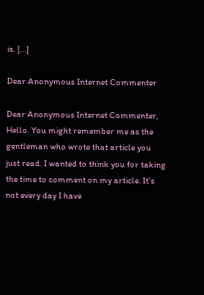is. […]

Dear Anonymous Internet Commenter

Dear Anonymous Internet Commenter, Hello. You might remember me as the gentleman who wrote that article you just read. I wanted to think you for taking the time to comment on my article. It’s not every day I have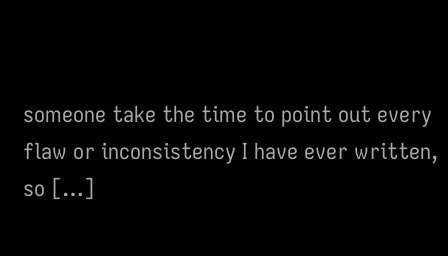someone take the time to point out every flaw or inconsistency I have ever written, so […]